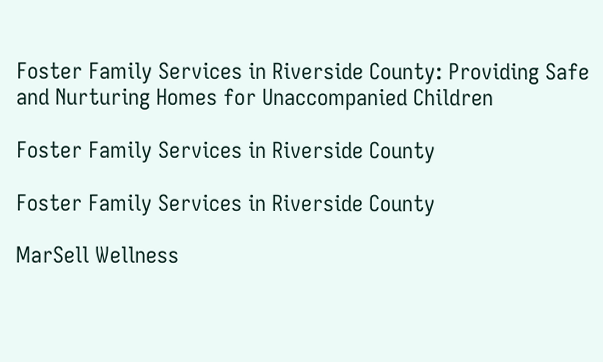Foster Family Services in Riverside County: Providing Safe and Nurturing Homes for Unaccompanied Children

Foster Family Services in Riverside County

Foster Family Services in Riverside County

MarSell Wellness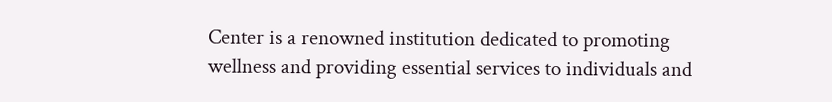Center is a renowned institution dedicated to promoting wellness and providing essential services to individuals and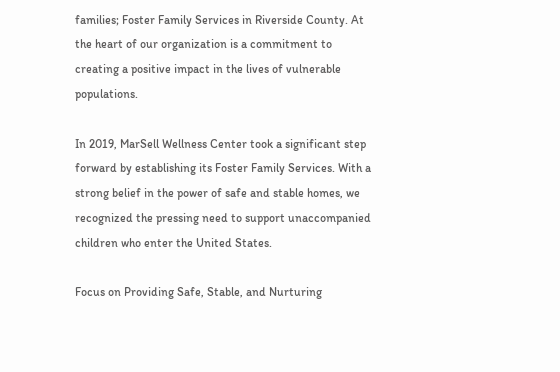families; Foster Family Services in Riverside County. At the heart of our organization is a commitment to creating a positive impact in the lives of vulnerable populations.

In 2019, MarSell Wellness Center took a significant step forward by establishing its Foster Family Services. With a strong belief in the power of safe and stable homes, we recognized the pressing need to support unaccompanied children who enter the United States.

Focus on Providing Safe, Stable, and Nurturing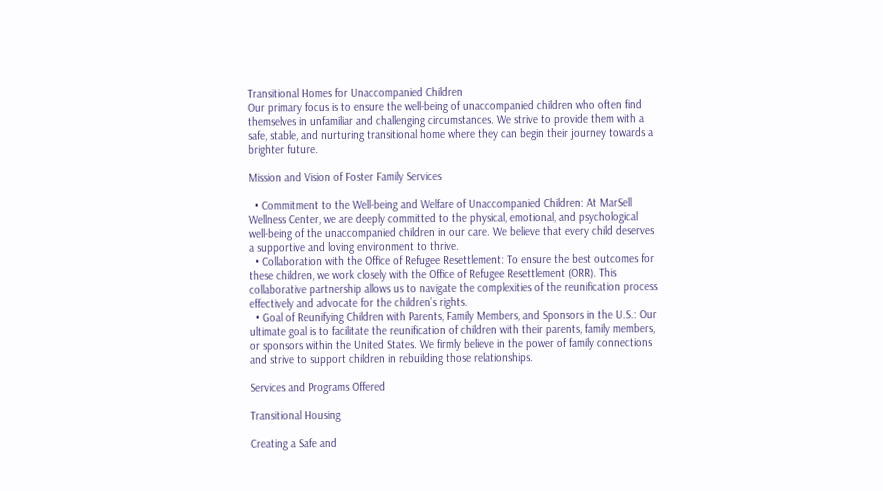Transitional Homes for Unaccompanied Children
Our primary focus is to ensure the well-being of unaccompanied children who often find themselves in unfamiliar and challenging circumstances. We strive to provide them with a safe, stable, and nurturing transitional home where they can begin their journey towards a brighter future.

Mission and Vision of Foster Family Services

  • Commitment to the Well-being and Welfare of Unaccompanied Children: At MarSell Wellness Center, we are deeply committed to the physical, emotional, and psychological well-being of the unaccompanied children in our care. We believe that every child deserves a supportive and loving environment to thrive.
  • Collaboration with the Office of Refugee Resettlement: To ensure the best outcomes for these children, we work closely with the Office of Refugee Resettlement (ORR). This collaborative partnership allows us to navigate the complexities of the reunification process effectively and advocate for the children’s rights.
  • Goal of Reunifying Children with Parents, Family Members, and Sponsors in the U.S.: Our ultimate goal is to facilitate the reunification of children with their parents, family members, or sponsors within the United States. We firmly believe in the power of family connections and strive to support children in rebuilding those relationships.

Services and Programs Offered

Transitional Housing

Creating a Safe and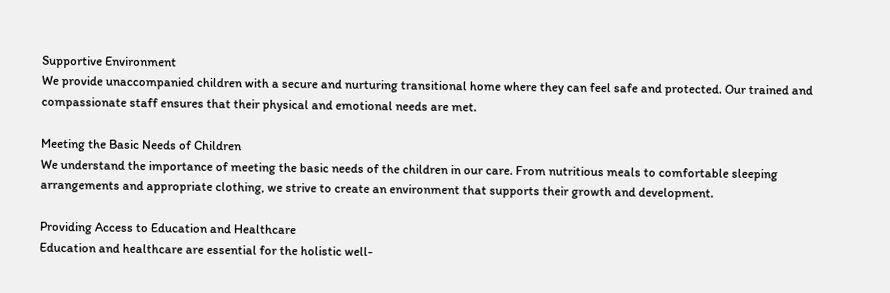Supportive Environment
We provide unaccompanied children with a secure and nurturing transitional home where they can feel safe and protected. Our trained and compassionate staff ensures that their physical and emotional needs are met.

Meeting the Basic Needs of Children
We understand the importance of meeting the basic needs of the children in our care. From nutritious meals to comfortable sleeping arrangements and appropriate clothing, we strive to create an environment that supports their growth and development.

Providing Access to Education and Healthcare
Education and healthcare are essential for the holistic well-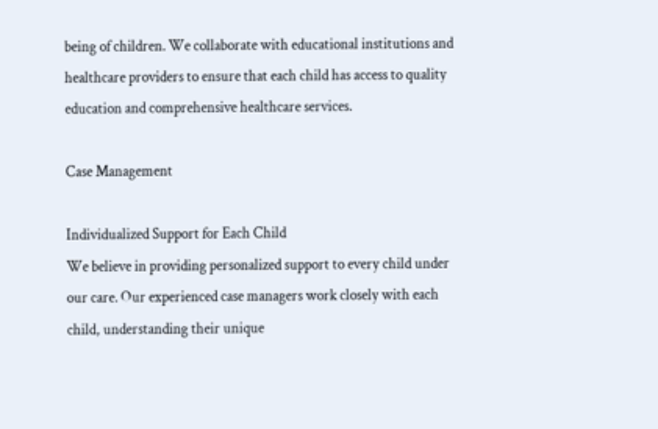being of children. We collaborate with educational institutions and healthcare providers to ensure that each child has access to quality education and comprehensive healthcare services.

Case Management

Individualized Support for Each Child
We believe in providing personalized support to every child under our care. Our experienced case managers work closely with each child, understanding their unique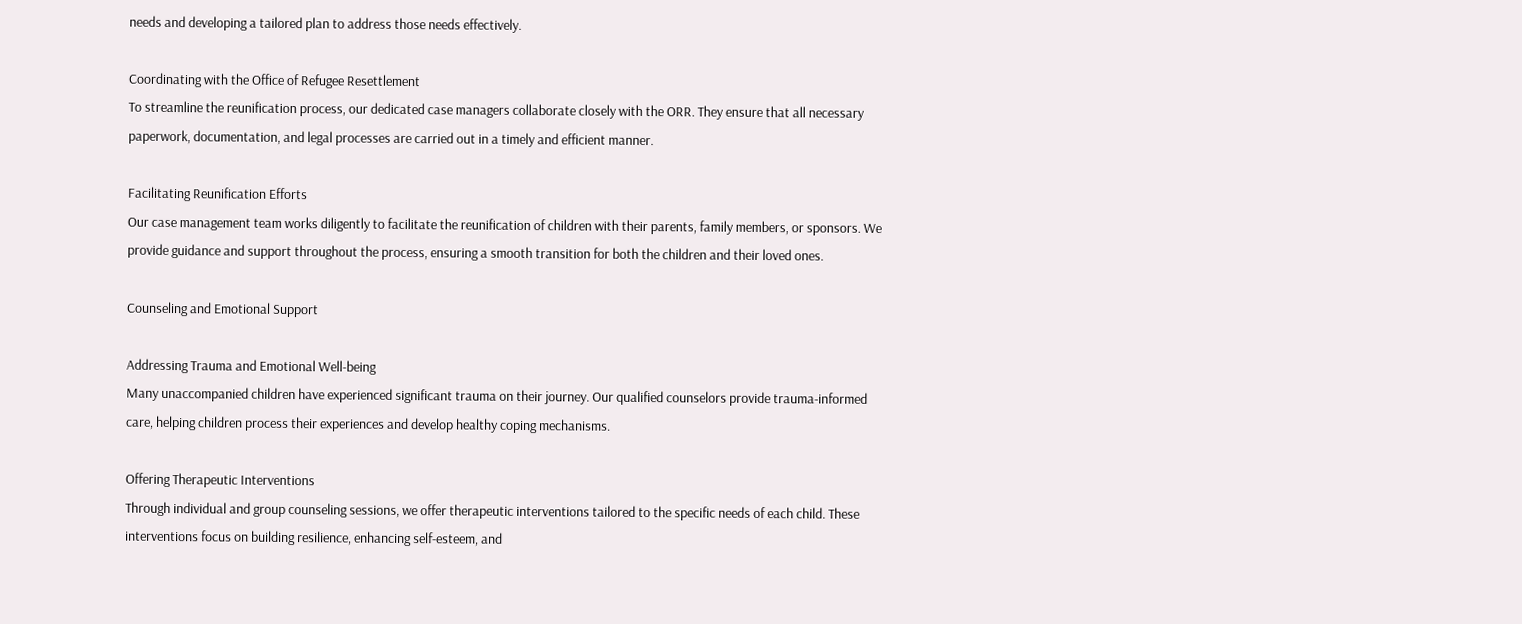needs and developing a tailored plan to address those needs effectively.

Coordinating with the Office of Refugee Resettlement
To streamline the reunification process, our dedicated case managers collaborate closely with the ORR. They ensure that all necessary paperwork, documentation, and legal processes are carried out in a timely and efficient manner.

Facilitating Reunification Efforts
Our case management team works diligently to facilitate the reunification of children with their parents, family members, or sponsors. We provide guidance and support throughout the process, ensuring a smooth transition for both the children and their loved ones.

Counseling and Emotional Support

Addressing Trauma and Emotional Well-being
Many unaccompanied children have experienced significant trauma on their journey. Our qualified counselors provide trauma-informed care, helping children process their experiences and develop healthy coping mechanisms.

Offering Therapeutic Interventions
Through individual and group counseling sessions, we offer therapeutic interventions tailored to the specific needs of each child. These interventions focus on building resilience, enhancing self-esteem, and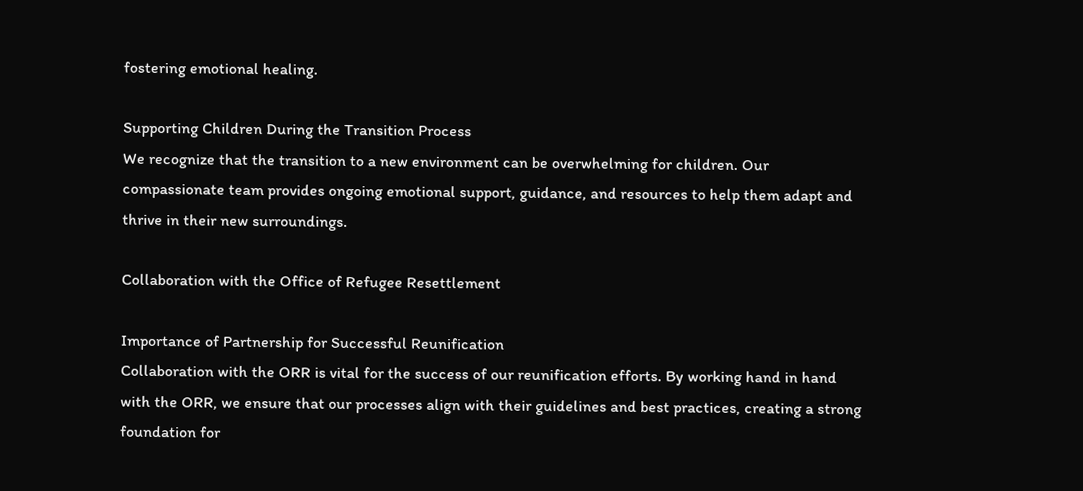fostering emotional healing.

Supporting Children During the Transition Process
We recognize that the transition to a new environment can be overwhelming for children. Our compassionate team provides ongoing emotional support, guidance, and resources to help them adapt and thrive in their new surroundings.

Collaboration with the Office of Refugee Resettlement

Importance of Partnership for Successful Reunification
Collaboration with the ORR is vital for the success of our reunification efforts. By working hand in hand with the ORR, we ensure that our processes align with their guidelines and best practices, creating a strong foundation for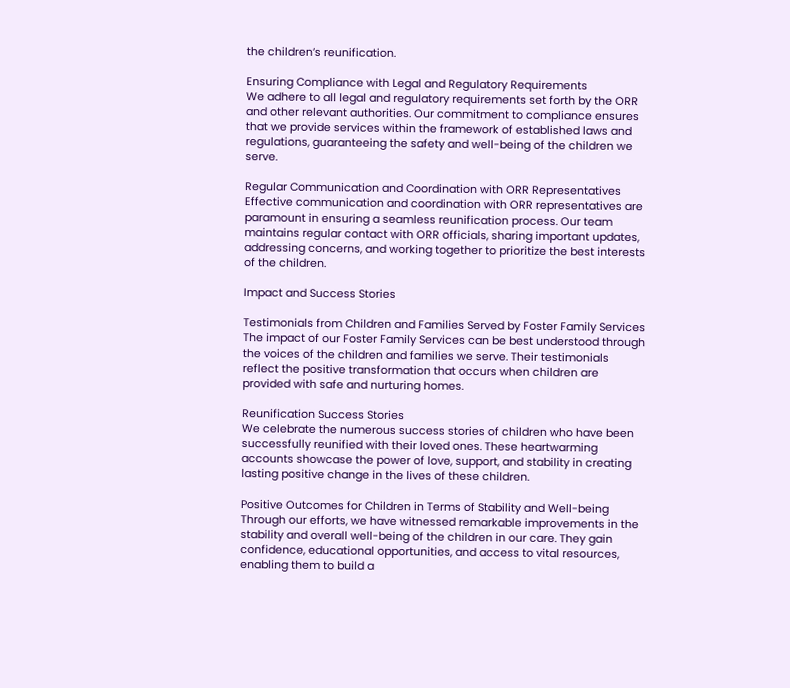the children’s reunification.

Ensuring Compliance with Legal and Regulatory Requirements
We adhere to all legal and regulatory requirements set forth by the ORR and other relevant authorities. Our commitment to compliance ensures that we provide services within the framework of established laws and regulations, guaranteeing the safety and well-being of the children we serve.

Regular Communication and Coordination with ORR Representatives
Effective communication and coordination with ORR representatives are paramount in ensuring a seamless reunification process. Our team maintains regular contact with ORR officials, sharing important updates, addressing concerns, and working together to prioritize the best interests of the children.

Impact and Success Stories

Testimonials from Children and Families Served by Foster Family Services
The impact of our Foster Family Services can be best understood through the voices of the children and families we serve. Their testimonials reflect the positive transformation that occurs when children are provided with safe and nurturing homes.

Reunification Success Stories
We celebrate the numerous success stories of children who have been successfully reunified with their loved ones. These heartwarming accounts showcase the power of love, support, and stability in creating lasting positive change in the lives of these children.

Positive Outcomes for Children in Terms of Stability and Well-being
Through our efforts, we have witnessed remarkable improvements in the stability and overall well-being of the children in our care. They gain confidence, educational opportunities, and access to vital resources, enabling them to build a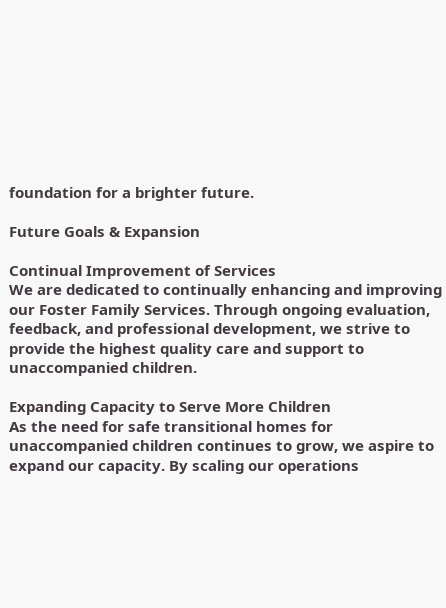foundation for a brighter future.

Future Goals & Expansion

Continual Improvement of Services
We are dedicated to continually enhancing and improving our Foster Family Services. Through ongoing evaluation, feedback, and professional development, we strive to provide the highest quality care and support to unaccompanied children.

Expanding Capacity to Serve More Children
As the need for safe transitional homes for unaccompanied children continues to grow, we aspire to expand our capacity. By scaling our operations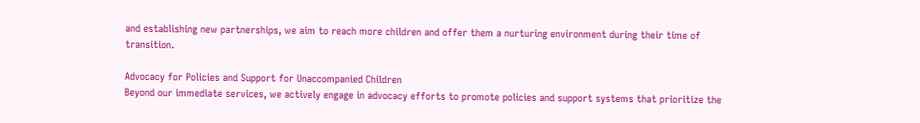and establishing new partnerships, we aim to reach more children and offer them a nurturing environment during their time of transition.

Advocacy for Policies and Support for Unaccompanied Children
Beyond our immediate services, we actively engage in advocacy efforts to promote policies and support systems that prioritize the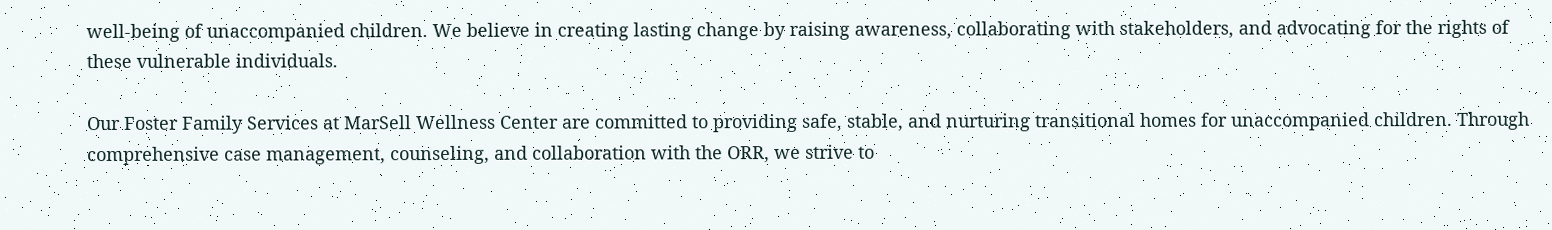well-being of unaccompanied children. We believe in creating lasting change by raising awareness, collaborating with stakeholders, and advocating for the rights of these vulnerable individuals.

Our Foster Family Services at MarSell Wellness Center are committed to providing safe, stable, and nurturing transitional homes for unaccompanied children. Through comprehensive case management, counseling, and collaboration with the ORR, we strive to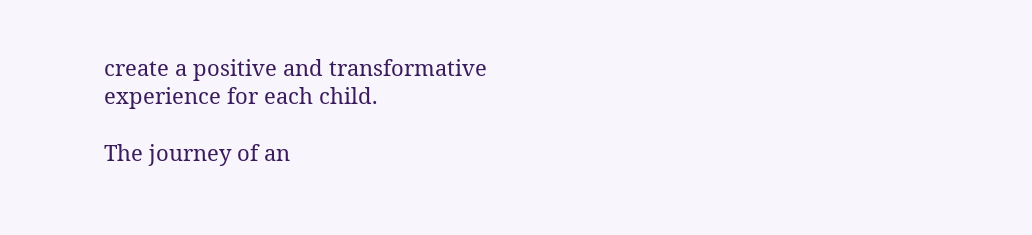create a positive and transformative experience for each child.

The journey of an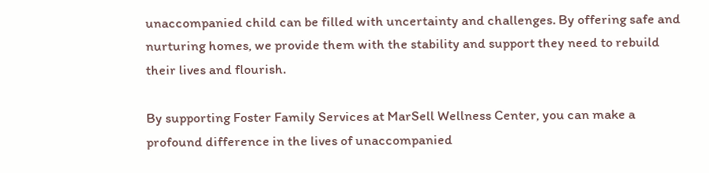unaccompanied child can be filled with uncertainty and challenges. By offering safe and nurturing homes, we provide them with the stability and support they need to rebuild their lives and flourish.

By supporting Foster Family Services at MarSell Wellness Center, you can make a profound difference in the lives of unaccompanied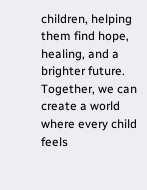children, helping them find hope, healing, and a brighter future. Together, we can create a world where every child feels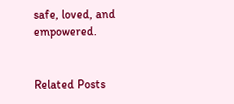safe, loved, and empowered.


Related Posts